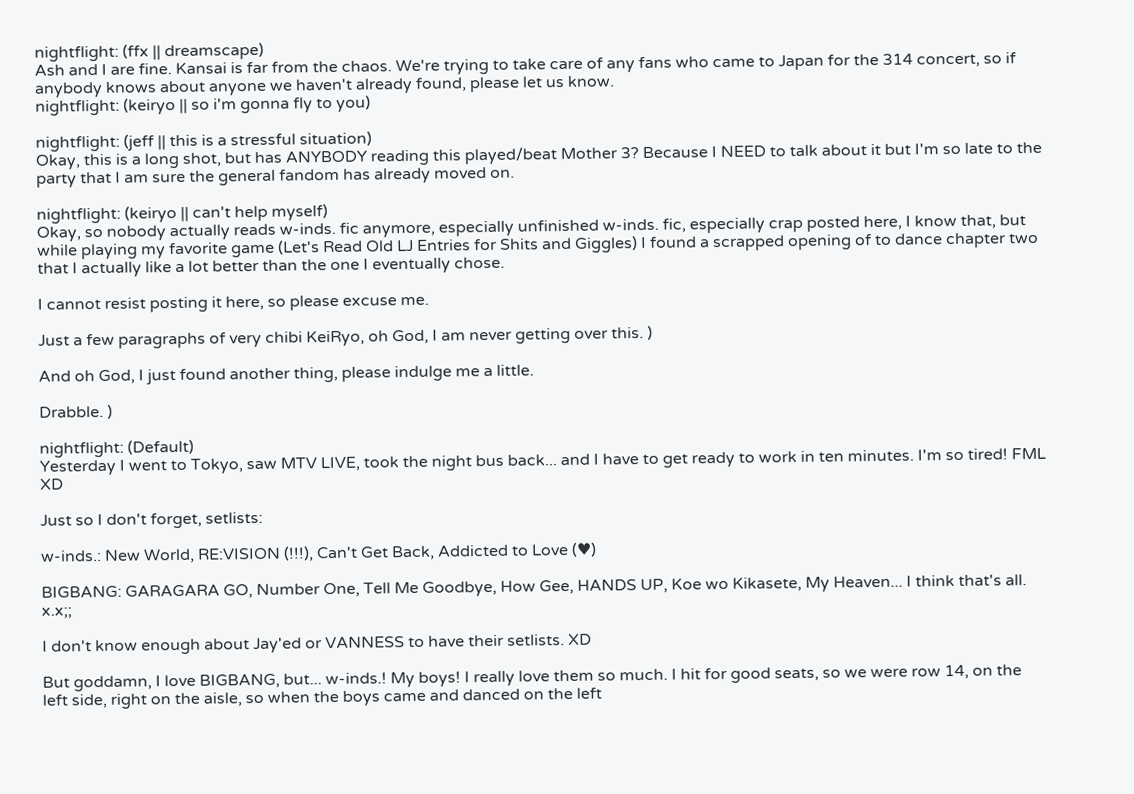nightflight: (ffx || dreamscape)
Ash and I are fine. Kansai is far from the chaos. We're trying to take care of any fans who came to Japan for the 314 concert, so if anybody knows about anyone we haven't already found, please let us know.
nightflight: (keiryo || so i'm gonna fly to you)

nightflight: (jeff || this is a stressful situation)
Okay, this is a long shot, but has ANYBODY reading this played/beat Mother 3? Because I NEED to talk about it but I'm so late to the party that I am sure the general fandom has already moved on.

nightflight: (keiryo || can't help myself)
Okay, so nobody actually reads w-inds. fic anymore, especially unfinished w-inds. fic, especially crap posted here, I know that, but while playing my favorite game (Let's Read Old LJ Entries for Shits and Giggles) I found a scrapped opening of to dance chapter two that I actually like a lot better than the one I eventually chose.

I cannot resist posting it here, so please excuse me.

Just a few paragraphs of very chibi KeiRyo, oh God, I am never getting over this. )

And oh God, I just found another thing, please indulge me a little.

Drabble. )

nightflight: (Default)
Yesterday I went to Tokyo, saw MTV LIVE, took the night bus back... and I have to get ready to work in ten minutes. I'm so tired! FML XD

Just so I don't forget, setlists:

w-inds.: New World, RE:VISION (!!!), Can't Get Back, Addicted to Love (♥)

BIGBANG: GARAGARA GO, Number One, Tell Me Goodbye, How Gee, HANDS UP, Koe wo Kikasete, My Heaven... I think that's all. x.x;;

I don't know enough about Jay'ed or VANNESS to have their setlists. XD

But goddamn, I love BIGBANG, but... w-inds.! My boys! I really love them so much. I hit for good seats, so we were row 14, on the left side, right on the aisle, so when the boys came and danced on the left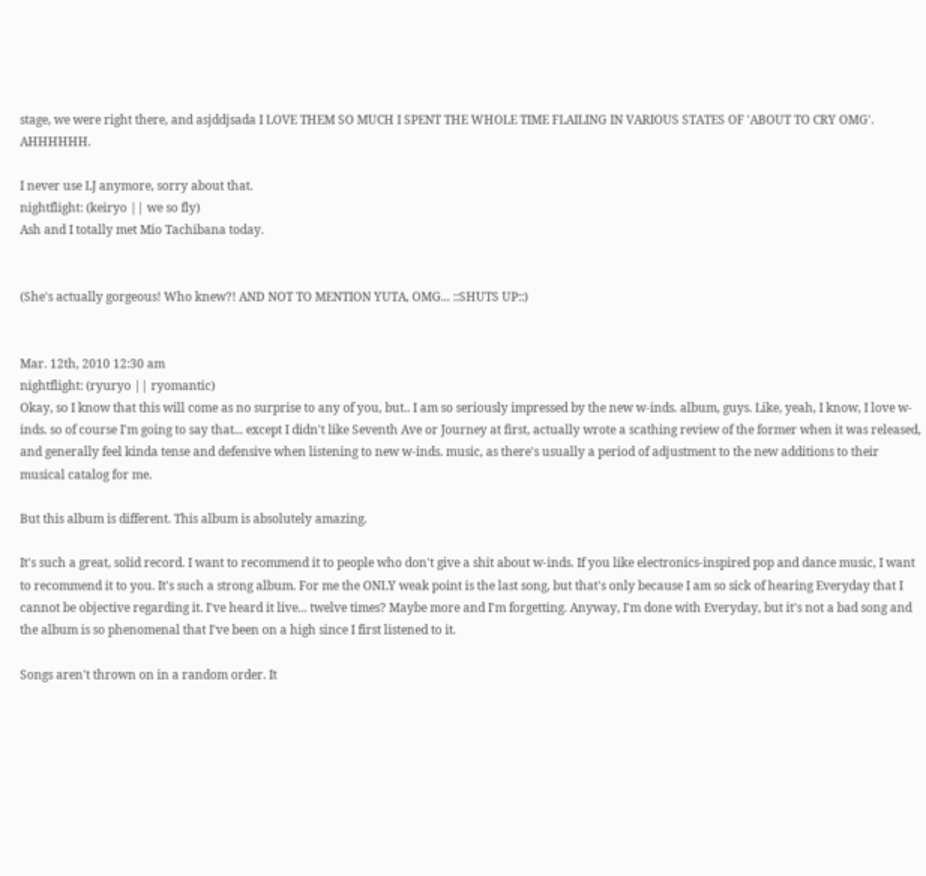stage, we were right there, and asjddjsada I LOVE THEM SO MUCH I SPENT THE WHOLE TIME FLAILING IN VARIOUS STATES OF 'ABOUT TO CRY OMG'. AHHHHHH.

I never use LJ anymore, sorry about that.
nightflight: (keiryo || we so fly)
Ash and I totally met Mio Tachibana today.


(She's actually gorgeous! Who knew?! AND NOT TO MENTION YUTA, OMG... ::SHUTS UP::)


Mar. 12th, 2010 12:30 am
nightflight: (ryuryo || ryomantic)
Okay, so I know that this will come as no surprise to any of you, but.. I am so seriously impressed by the new w-inds. album, guys. Like, yeah, I know, I love w-inds. so of course I'm going to say that... except I didn't like Seventh Ave or Journey at first, actually wrote a scathing review of the former when it was released, and generally feel kinda tense and defensive when listening to new w-inds. music, as there's usually a period of adjustment to the new additions to their musical catalog for me.

But this album is different. This album is absolutely amazing.

It's such a great, solid record. I want to recommend it to people who don't give a shit about w-inds. If you like electronics-inspired pop and dance music, I want to recommend it to you. It's such a strong album. For me the ONLY weak point is the last song, but that's only because I am so sick of hearing Everyday that I cannot be objective regarding it. I've heard it live... twelve times? Maybe more and I'm forgetting. Anyway, I'm done with Everyday, but it's not a bad song and the album is so phenomenal that I've been on a high since I first listened to it.

Songs aren't thrown on in a random order. It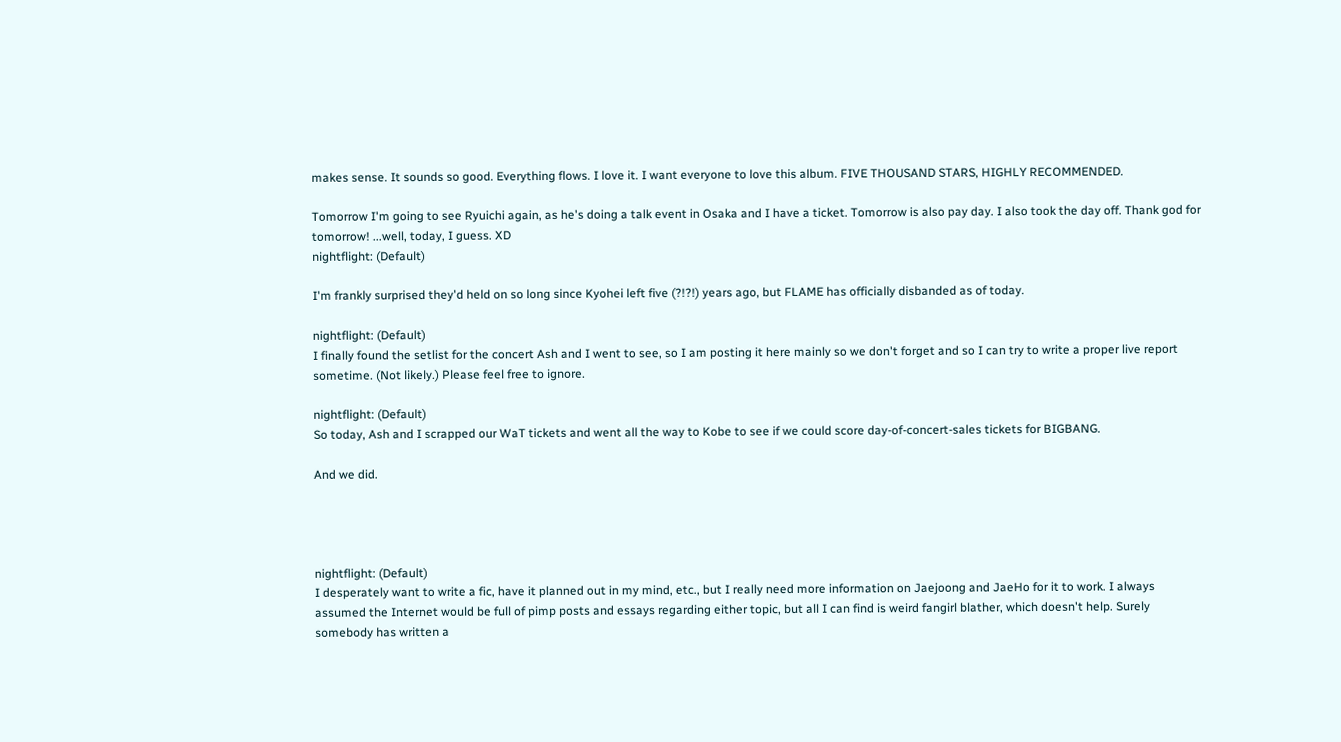makes sense. It sounds so good. Everything flows. I love it. I want everyone to love this album. FIVE THOUSAND STARS, HIGHLY RECOMMENDED.

Tomorrow I'm going to see Ryuichi again, as he's doing a talk event in Osaka and I have a ticket. Tomorrow is also pay day. I also took the day off. Thank god for tomorrow! ...well, today, I guess. XD
nightflight: (Default)

I'm frankly surprised they'd held on so long since Kyohei left five (?!?!) years ago, but FLAME has officially disbanded as of today.

nightflight: (Default)
I finally found the setlist for the concert Ash and I went to see, so I am posting it here mainly so we don't forget and so I can try to write a proper live report sometime. (Not likely.) Please feel free to ignore.

nightflight: (Default)
So today, Ash and I scrapped our WaT tickets and went all the way to Kobe to see if we could score day-of-concert-sales tickets for BIGBANG.

And we did.




nightflight: (Default)
I desperately want to write a fic, have it planned out in my mind, etc., but I really need more information on Jaejoong and JaeHo for it to work. I always assumed the Internet would be full of pimp posts and essays regarding either topic, but all I can find is weird fangirl blather, which doesn't help. Surely somebody has written a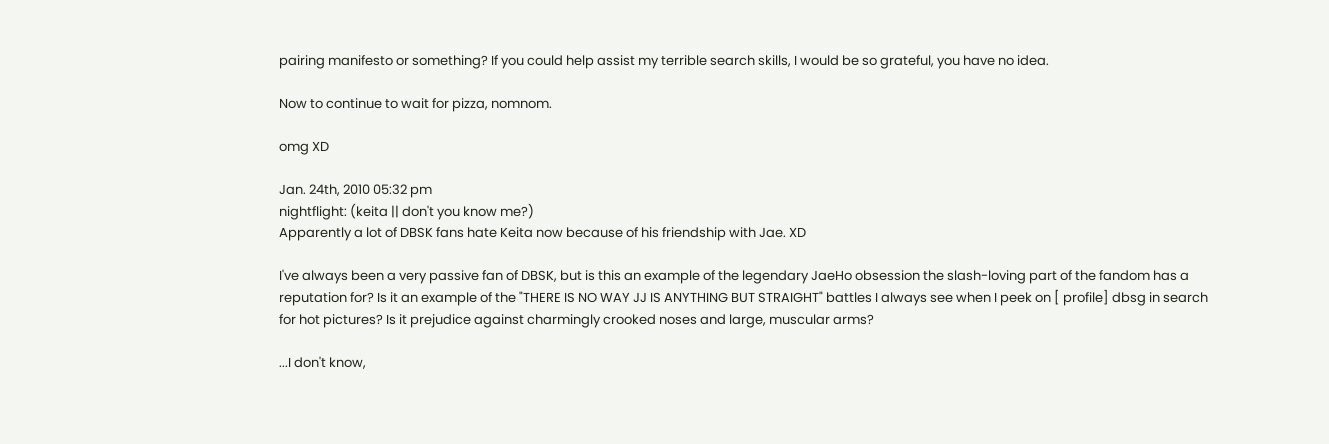pairing manifesto or something? If you could help assist my terrible search skills, I would be so grateful, you have no idea.

Now to continue to wait for pizza, nomnom.

omg XD

Jan. 24th, 2010 05:32 pm
nightflight: (keita || don't you know me?)
Apparently a lot of DBSK fans hate Keita now because of his friendship with Jae. XD

I've always been a very passive fan of DBSK, but is this an example of the legendary JaeHo obsession the slash-loving part of the fandom has a reputation for? Is it an example of the "THERE IS NO WAY JJ IS ANYTHING BUT STRAIGHT" battles I always see when I peek on [ profile] dbsg in search for hot pictures? Is it prejudice against charmingly crooked noses and large, muscular arms?

...I don't know,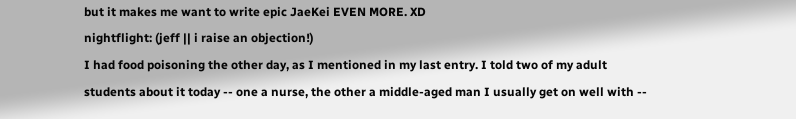but it makes me want to write epic JaeKei EVEN MORE. XD
nightflight: (jeff || i raise an objection!)
I had food poisoning the other day, as I mentioned in my last entry. I told two of my adult students about it today -- one a nurse, the other a middle-aged man I usually get on well with --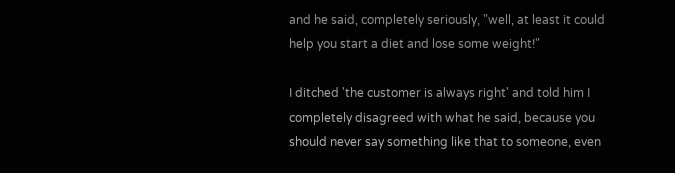and he said, completely seriously, "well, at least it could help you start a diet and lose some weight!"

I ditched 'the customer is always right' and told him I completely disagreed with what he said, because you should never say something like that to someone, even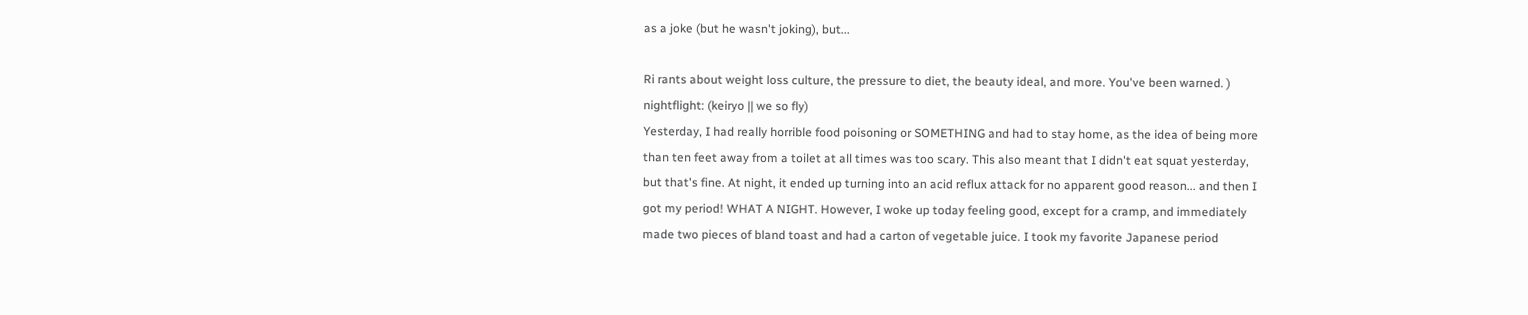as a joke (but he wasn't joking), but...

Ri rants about weight loss culture, the pressure to diet, the beauty ideal, and more. You've been warned. )
nightflight: (keiryo || we so fly)
Yesterday, I had really horrible food poisoning or SOMETHING and had to stay home, as the idea of being more than ten feet away from a toilet at all times was too scary. This also meant that I didn't eat squat yesterday, but that's fine. At night, it ended up turning into an acid reflux attack for no apparent good reason... and then I got my period! WHAT A NIGHT. However, I woke up today feeling good, except for a cramp, and immediately made two pieces of bland toast and had a carton of vegetable juice. I took my favorite Japanese period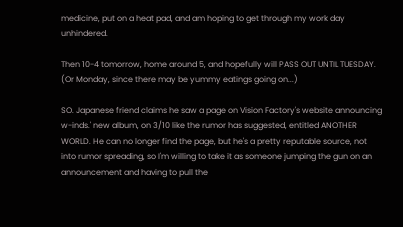medicine, put on a heat pad, and am hoping to get through my work day unhindered.

Then 10-4 tomorrow, home around 5, and hopefully will PASS OUT UNTIL TUESDAY. (Or Monday, since there may be yummy eatings going on...)

SO. Japanese friend claims he saw a page on Vision Factory's website announcing w-inds.' new album, on 3/10 like the rumor has suggested, entitled ANOTHER WORLD. He can no longer find the page, but he's a pretty reputable source, not into rumor spreading, so I'm willing to take it as someone jumping the gun on an announcement and having to pull the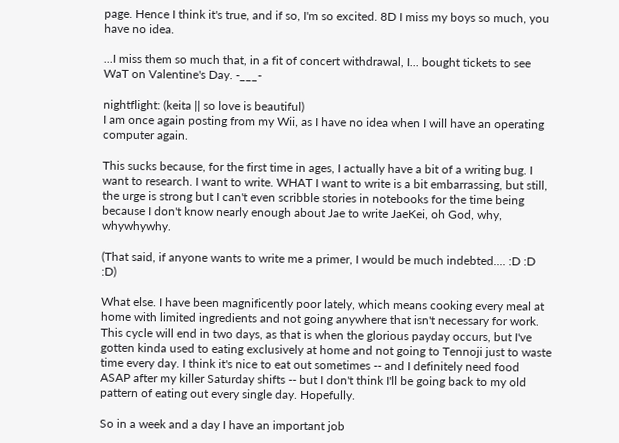page. Hence I think it's true, and if so, I'm so excited. 8D I miss my boys so much, you have no idea.

...I miss them so much that, in a fit of concert withdrawal, I... bought tickets to see WaT on Valentine's Day. -___-

nightflight: (keita || so love is beautiful)
I am once again posting from my Wii, as I have no idea when I will have an operating computer again.

This sucks because, for the first time in ages, I actually have a bit of a writing bug. I want to research. I want to write. WHAT I want to write is a bit embarrassing, but still, the urge is strong but I can't even scribble stories in notebooks for the time being because I don't know nearly enough about Jae to write JaeKei, oh God, why, whywhywhy.

(That said, if anyone wants to write me a primer, I would be much indebted.... :D :D :D)

What else. I have been magnificently poor lately, which means cooking every meal at home with limited ingredients and not going anywhere that isn't necessary for work. This cycle will end in two days, as that is when the glorious payday occurs, but I've gotten kinda used to eating exclusively at home and not going to Tennoji just to waste time every day. I think it's nice to eat out sometimes -- and I definitely need food ASAP after my killer Saturday shifts -- but I don't think I'll be going back to my old pattern of eating out every single day. Hopefully.

So in a week and a day I have an important job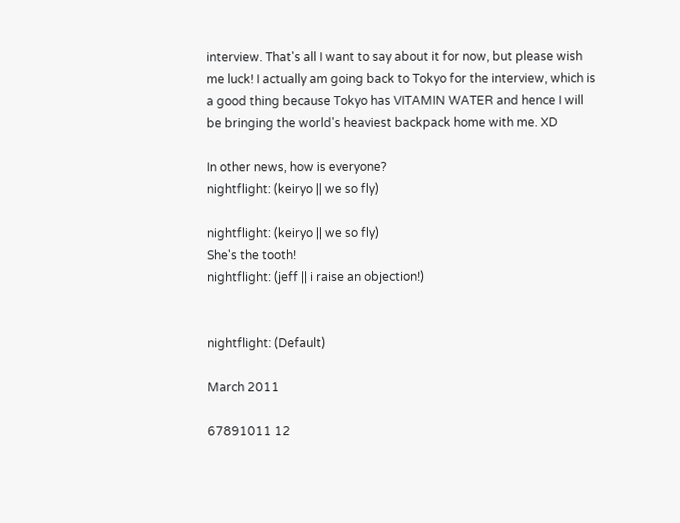interview. That's all I want to say about it for now, but please wish me luck! I actually am going back to Tokyo for the interview, which is a good thing because Tokyo has VITAMIN WATER and hence I will be bringing the world's heaviest backpack home with me. XD

In other news, how is everyone?
nightflight: (keiryo || we so fly)

nightflight: (keiryo || we so fly)
She's the tooth!
nightflight: (jeff || i raise an objection!)


nightflight: (Default)

March 2011

67891011 12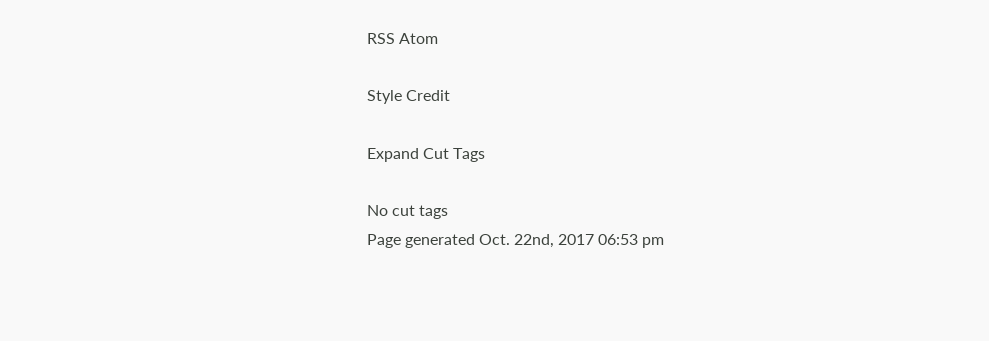RSS Atom

Style Credit

Expand Cut Tags

No cut tags
Page generated Oct. 22nd, 2017 06:53 pm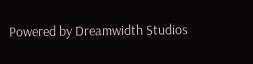Powered by Dreamwidth Studios